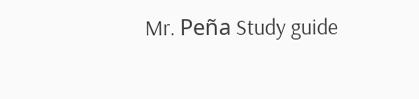Mr. Peña Study guide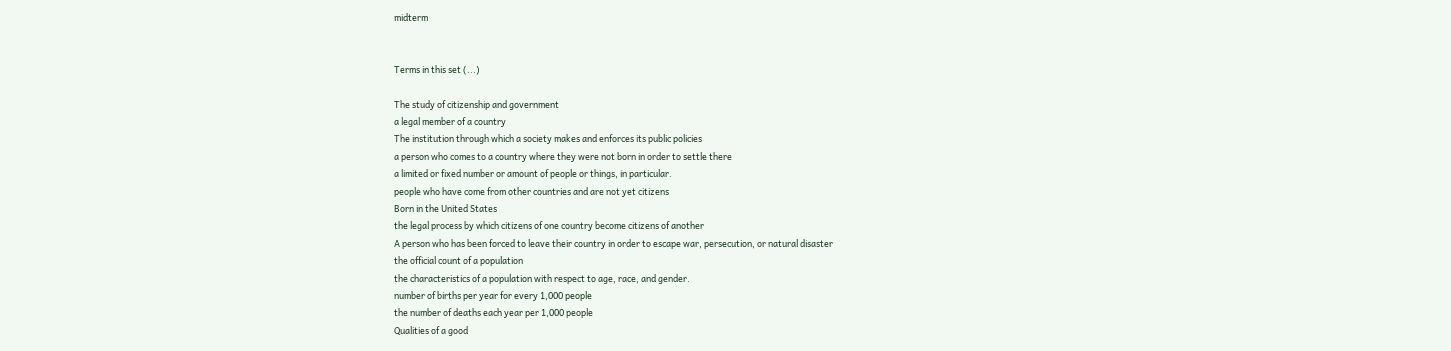midterm


Terms in this set (...)

The study of citizenship and government
a legal member of a country
The institution through which a society makes and enforces its public policies
a person who comes to a country where they were not born in order to settle there
a limited or fixed number or amount of people or things, in particular.
people who have come from other countries and are not yet citizens
Born in the United States
the legal process by which citizens of one country become citizens of another
A person who has been forced to leave their country in order to escape war, persecution, or natural disaster
the official count of a population
the characteristics of a population with respect to age, race, and gender.
number of births per year for every 1,000 people
the number of deaths each year per 1,000 people
Qualities of a good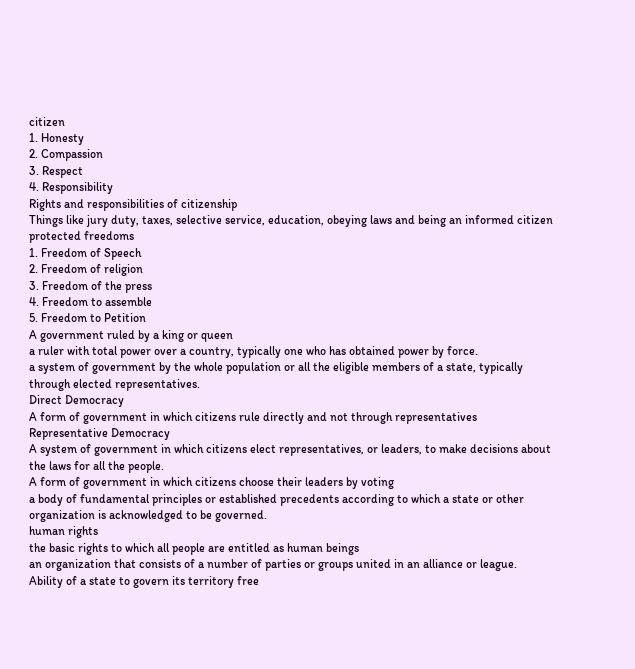citizen
1. Honesty
2. Compassion
3. Respect
4. Responsibility
Rights and responsibilities of citizenship
Things like jury duty, taxes, selective service, education, obeying laws and being an informed citizen
protected freedoms
1. Freedom of Speech
2. Freedom of religion
3. Freedom of the press
4. Freedom to assemble
5. Freedom to Petition
A government ruled by a king or queen
a ruler with total power over a country, typically one who has obtained power by force.
a system of government by the whole population or all the eligible members of a state, typically through elected representatives.
Direct Democracy
A form of government in which citizens rule directly and not through representatives
Representative Democracy
A system of government in which citizens elect representatives, or leaders, to make decisions about the laws for all the people.
A form of government in which citizens choose their leaders by voting
a body of fundamental principles or established precedents according to which a state or other organization is acknowledged to be governed.
human rights
the basic rights to which all people are entitled as human beings
an organization that consists of a number of parties or groups united in an alliance or league.
Ability of a state to govern its territory free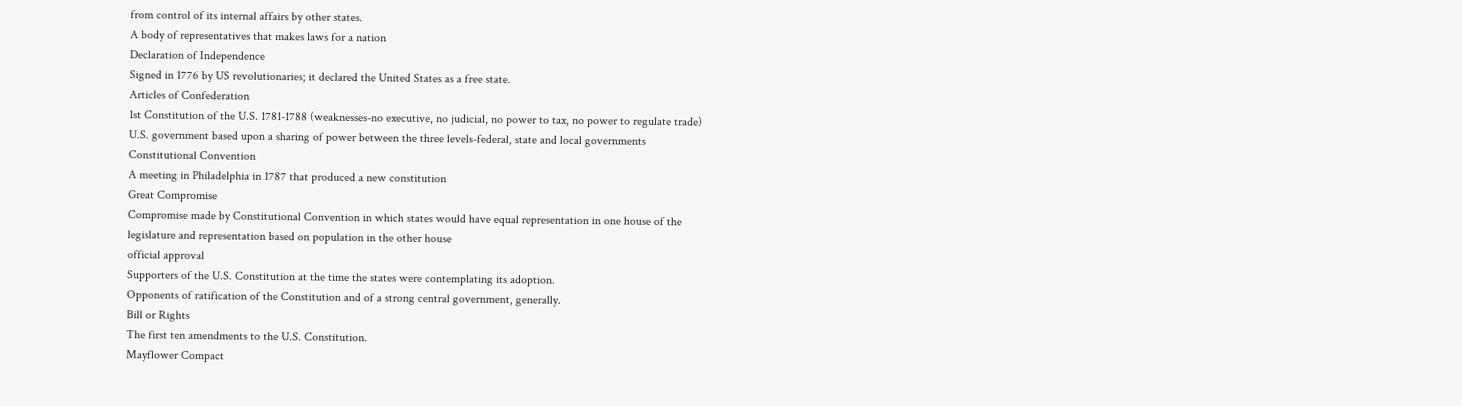from control of its internal affairs by other states.
A body of representatives that makes laws for a nation
Declaration of Independence
Signed in 1776 by US revolutionaries; it declared the United States as a free state.
Articles of Confederation
1st Constitution of the U.S. 1781-1788 (weaknesses-no executive, no judicial, no power to tax, no power to regulate trade)
U.S. government based upon a sharing of power between the three levels-federal, state and local governments
Constitutional Convention
A meeting in Philadelphia in 1787 that produced a new constitution
Great Compromise
Compromise made by Constitutional Convention in which states would have equal representation in one house of the legislature and representation based on population in the other house
official approval
Supporters of the U.S. Constitution at the time the states were contemplating its adoption.
Opponents of ratification of the Constitution and of a strong central government, generally.
Bill or Rights
The first ten amendments to the U.S. Constitution.
Mayflower Compact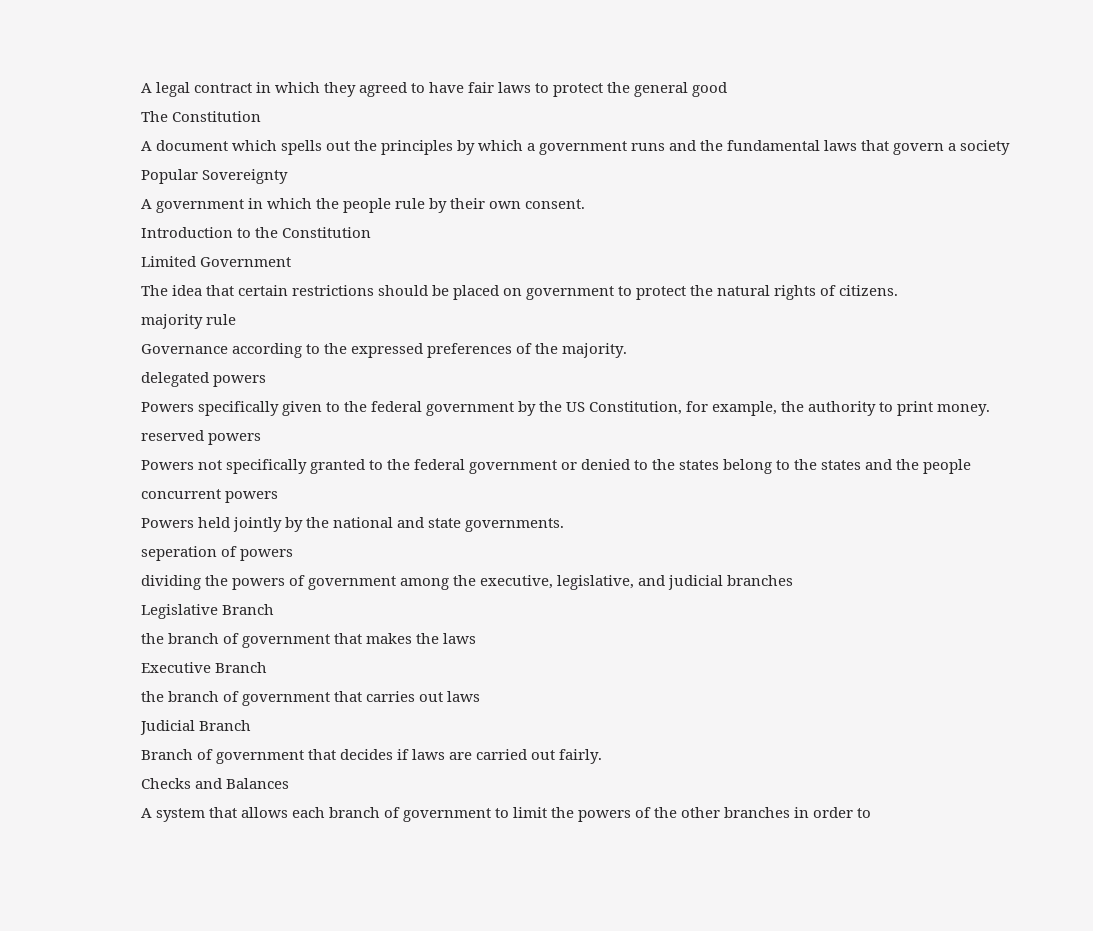A legal contract in which they agreed to have fair laws to protect the general good
The Constitution
A document which spells out the principles by which a government runs and the fundamental laws that govern a society
Popular Sovereignty
A government in which the people rule by their own consent.
Introduction to the Constitution
Limited Government
The idea that certain restrictions should be placed on government to protect the natural rights of citizens.
majority rule
Governance according to the expressed preferences of the majority.
delegated powers
Powers specifically given to the federal government by the US Constitution, for example, the authority to print money.
reserved powers
Powers not specifically granted to the federal government or denied to the states belong to the states and the people
concurrent powers
Powers held jointly by the national and state governments.
seperation of powers
dividing the powers of government among the executive, legislative, and judicial branches
Legislative Branch
the branch of government that makes the laws
Executive Branch
the branch of government that carries out laws
Judicial Branch
Branch of government that decides if laws are carried out fairly.
Checks and Balances
A system that allows each branch of government to limit the powers of the other branches in order to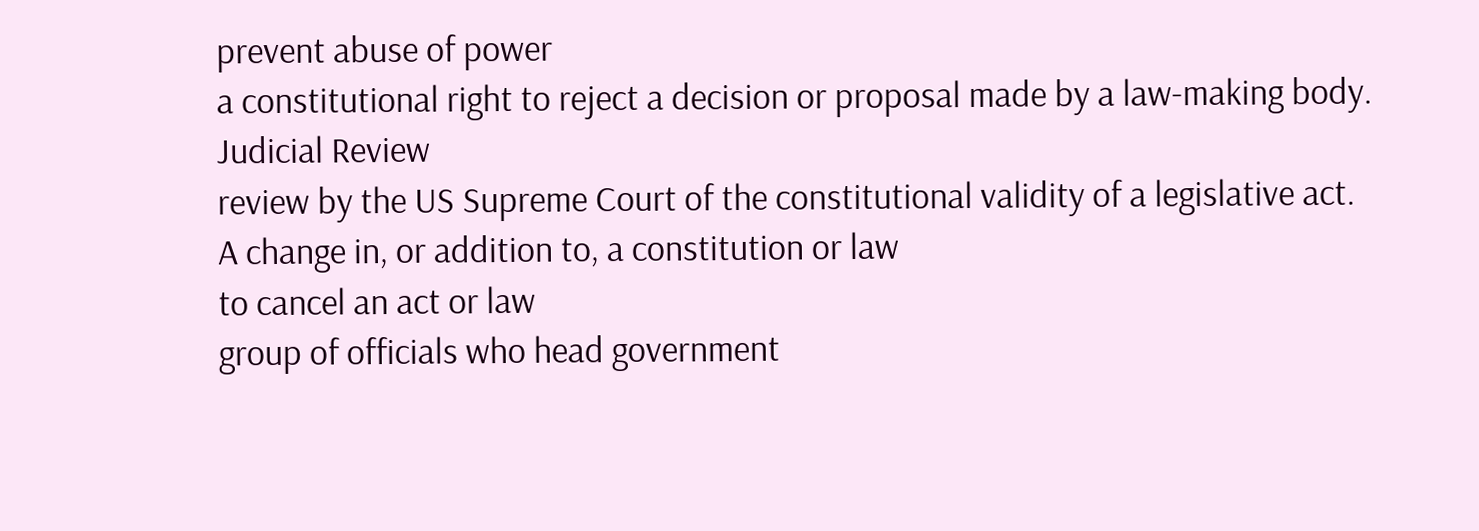prevent abuse of power
a constitutional right to reject a decision or proposal made by a law-making body.
Judicial Review
review by the US Supreme Court of the constitutional validity of a legislative act.
A change in, or addition to, a constitution or law
to cancel an act or law
group of officials who head government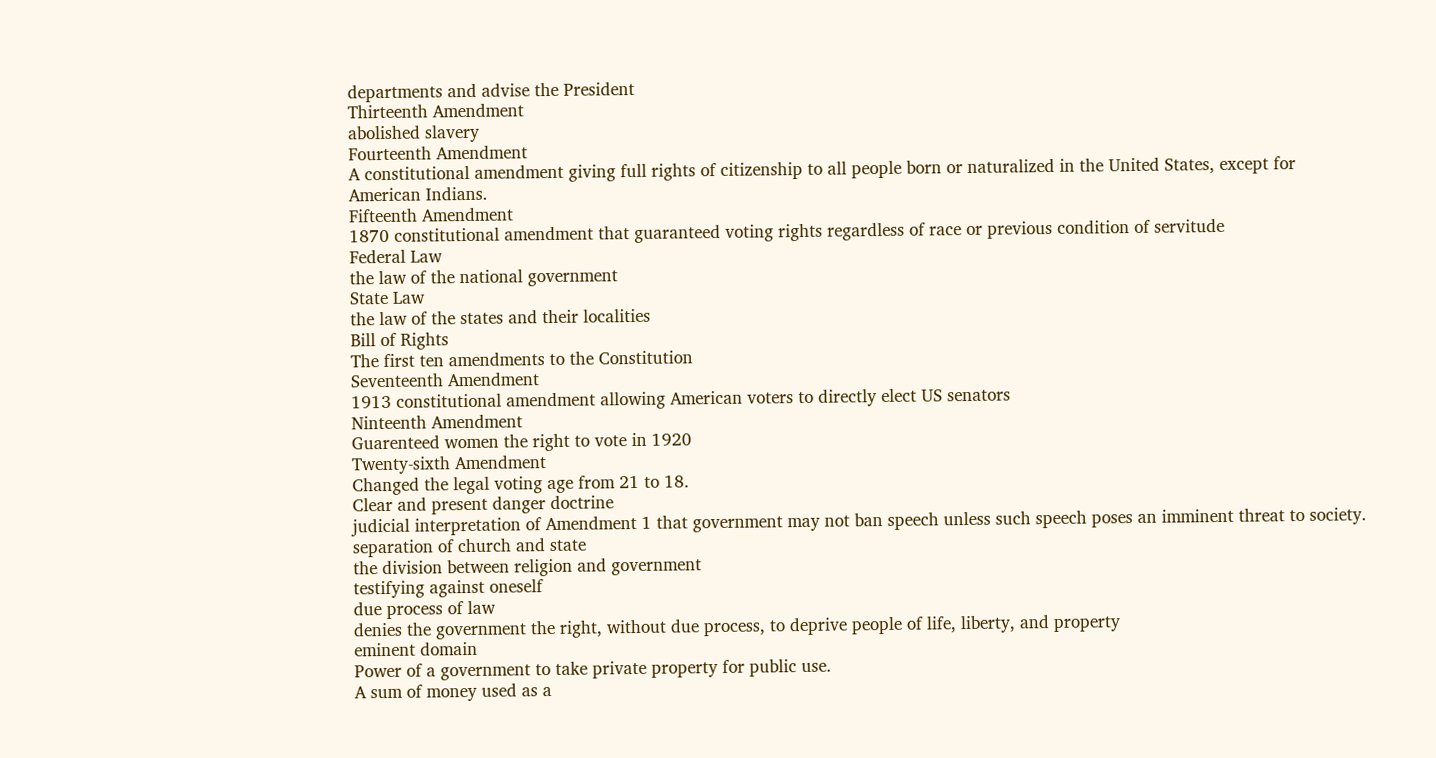departments and advise the President
Thirteenth Amendment
abolished slavery
Fourteenth Amendment
A constitutional amendment giving full rights of citizenship to all people born or naturalized in the United States, except for American Indians.
Fifteenth Amendment
1870 constitutional amendment that guaranteed voting rights regardless of race or previous condition of servitude
Federal Law
the law of the national government
State Law
the law of the states and their localities
Bill of Rights
The first ten amendments to the Constitution
Seventeenth Amendment
1913 constitutional amendment allowing American voters to directly elect US senators
Ninteenth Amendment
Guarenteed women the right to vote in 1920
Twenty-sixth Amendment
Changed the legal voting age from 21 to 18.
Clear and present danger doctrine
judicial interpretation of Amendment 1 that government may not ban speech unless such speech poses an imminent threat to society.
separation of church and state
the division between religion and government
testifying against oneself
due process of law
denies the government the right, without due process, to deprive people of life, liberty, and property
eminent domain
Power of a government to take private property for public use.
A sum of money used as a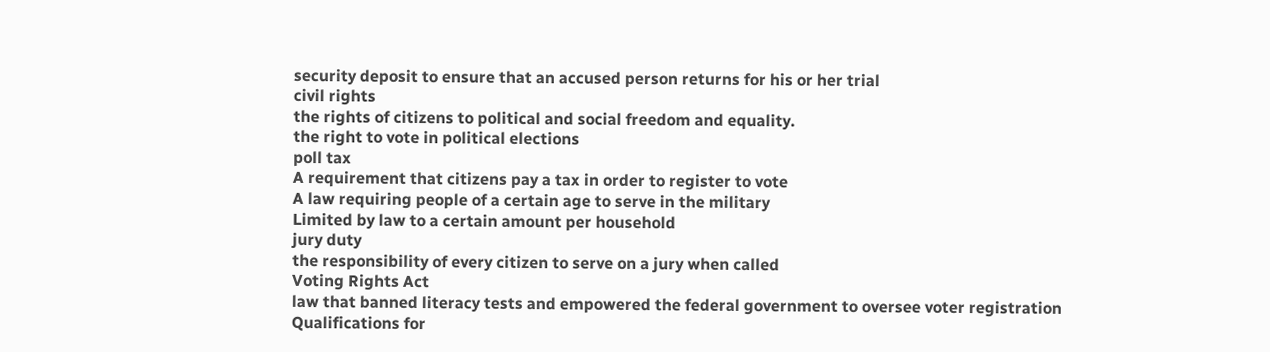security deposit to ensure that an accused person returns for his or her trial
civil rights
the rights of citizens to political and social freedom and equality.
the right to vote in political elections
poll tax
A requirement that citizens pay a tax in order to register to vote
A law requiring people of a certain age to serve in the military
Limited by law to a certain amount per household
jury duty
the responsibility of every citizen to serve on a jury when called
Voting Rights Act
law that banned literacy tests and empowered the federal government to oversee voter registration
Qualifications for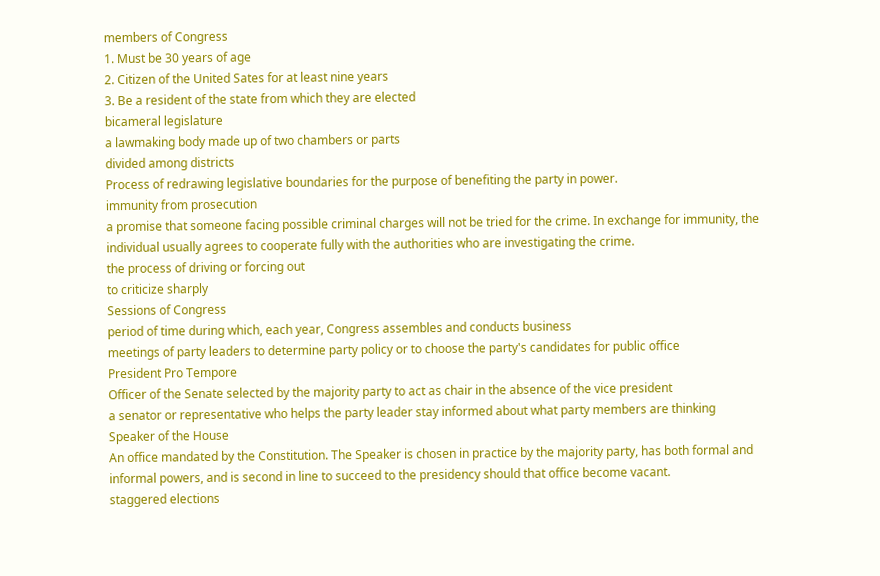members of Congress
1. Must be 30 years of age
2. Citizen of the United Sates for at least nine years
3. Be a resident of the state from which they are elected
bicameral legislature
a lawmaking body made up of two chambers or parts
divided among districts
Process of redrawing legislative boundaries for the purpose of benefiting the party in power.
immunity from prosecution
a promise that someone facing possible criminal charges will not be tried for the crime. In exchange for immunity, the individual usually agrees to cooperate fully with the authorities who are investigating the crime.
the process of driving or forcing out
to criticize sharply
Sessions of Congress
period of time during which, each year, Congress assembles and conducts business
meetings of party leaders to determine party policy or to choose the party's candidates for public office
President Pro Tempore
Officer of the Senate selected by the majority party to act as chair in the absence of the vice president
a senator or representative who helps the party leader stay informed about what party members are thinking
Speaker of the House
An office mandated by the Constitution. The Speaker is chosen in practice by the majority party, has both formal and informal powers, and is second in line to succeed to the presidency should that office become vacant.
staggered elections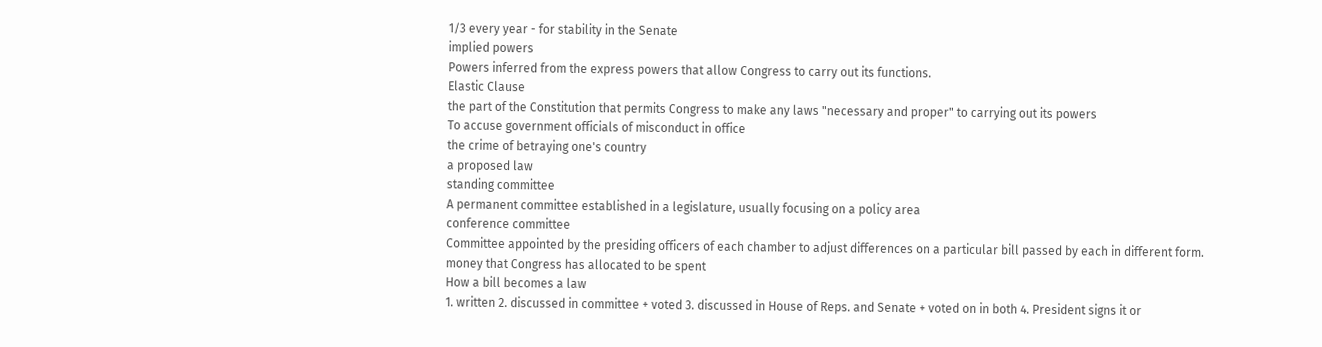1/3 every year - for stability in the Senate
implied powers
Powers inferred from the express powers that allow Congress to carry out its functions.
Elastic Clause
the part of the Constitution that permits Congress to make any laws "necessary and proper" to carrying out its powers
To accuse government officials of misconduct in office
the crime of betraying one's country
a proposed law
standing committee
A permanent committee established in a legislature, usually focusing on a policy area
conference committee
Committee appointed by the presiding officers of each chamber to adjust differences on a particular bill passed by each in different form.
money that Congress has allocated to be spent
How a bill becomes a law
1. written 2. discussed in committee + voted 3. discussed in House of Reps. and Senate + voted on in both 4. President signs it or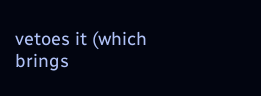vetoes it (which brings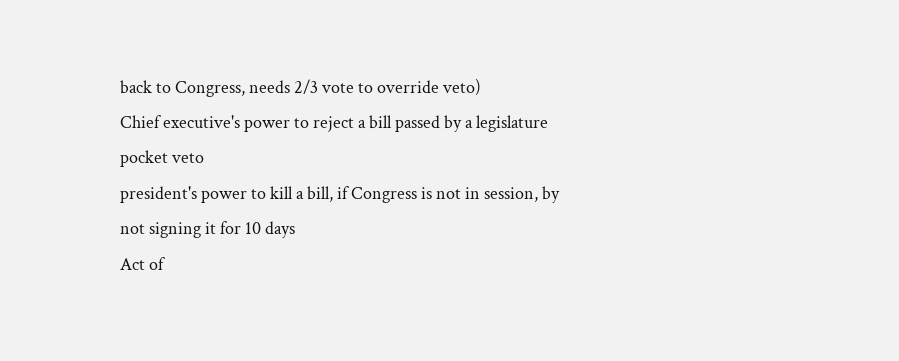back to Congress, needs 2/3 vote to override veto)
Chief executive's power to reject a bill passed by a legislature
pocket veto
president's power to kill a bill, if Congress is not in session, by not signing it for 10 days
Act of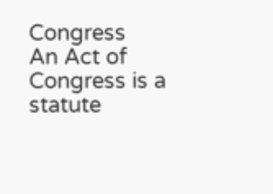Congress
An Act of Congress is a statute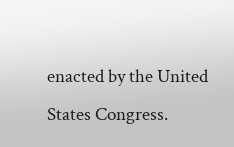enacted by the United States Congress.